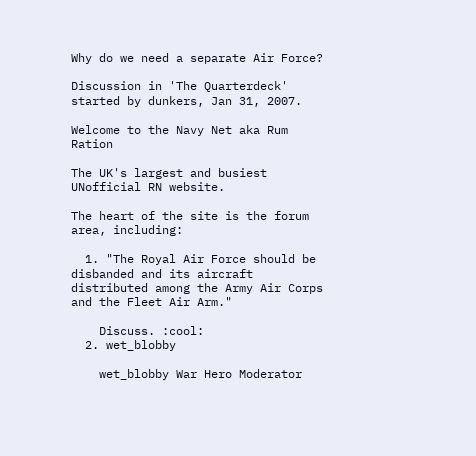Why do we need a separate Air Force?

Discussion in 'The Quarterdeck' started by dunkers, Jan 31, 2007.

Welcome to the Navy Net aka Rum Ration

The UK's largest and busiest UNofficial RN website.

The heart of the site is the forum area, including:

  1. "The Royal Air Force should be disbanded and its aircraft distributed among the Army Air Corps and the Fleet Air Arm."

    Discuss. :cool:
  2. wet_blobby

    wet_blobby War Hero Moderator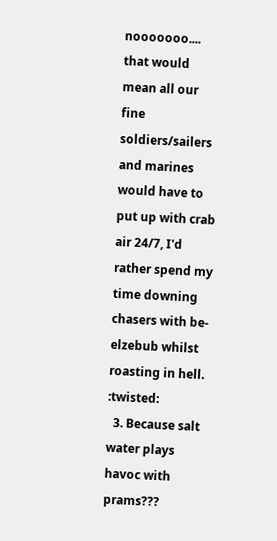nooooooo.... that would mean all our fine soldiers/sailers and marines would have to put up with crab air 24/7, I'd rather spend my time downing chasers with be-elzebub whilst roasting in hell. :twisted:
  3. Because salt water plays havoc with prams???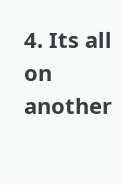4. Its all on another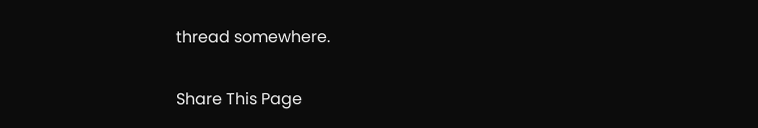thread somewhere.

Share This Page